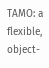TAMO: a flexible, object-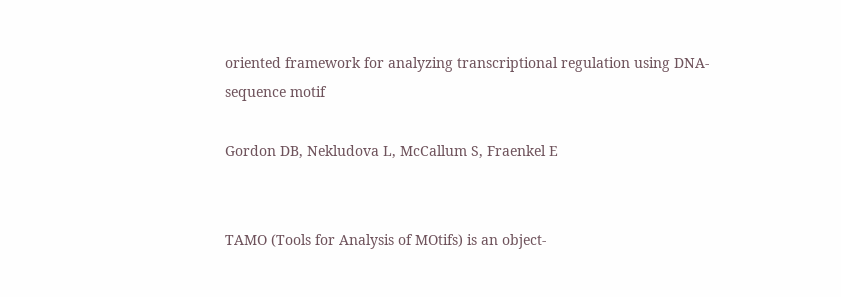oriented framework for analyzing transcriptional regulation using DNA-sequence motif

Gordon DB, Nekludova L, McCallum S, Fraenkel E


TAMO (Tools for Analysis of MOtifs) is an object-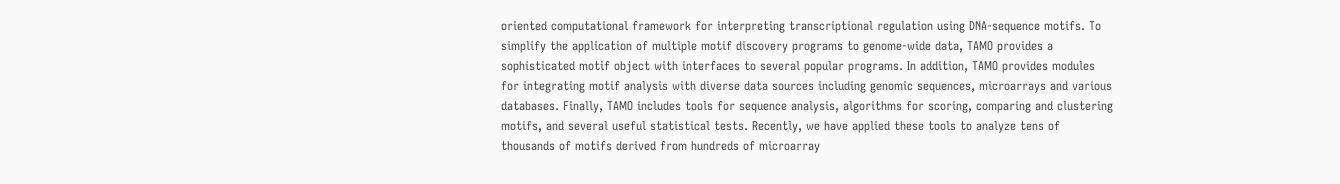oriented computational framework for interpreting transcriptional regulation using DNA-sequence motifs. To simplify the application of multiple motif discovery programs to genome-wide data, TAMO provides a sophisticated motif object with interfaces to several popular programs. In addition, TAMO provides modules for integrating motif analysis with diverse data sources including genomic sequences, microarrays and various databases. Finally, TAMO includes tools for sequence analysis, algorithms for scoring, comparing and clustering motifs, and several useful statistical tests. Recently, we have applied these tools to analyze tens of thousands of motifs derived from hundreds of microarray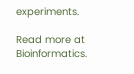experiments.

Read more at Bioinformatics.